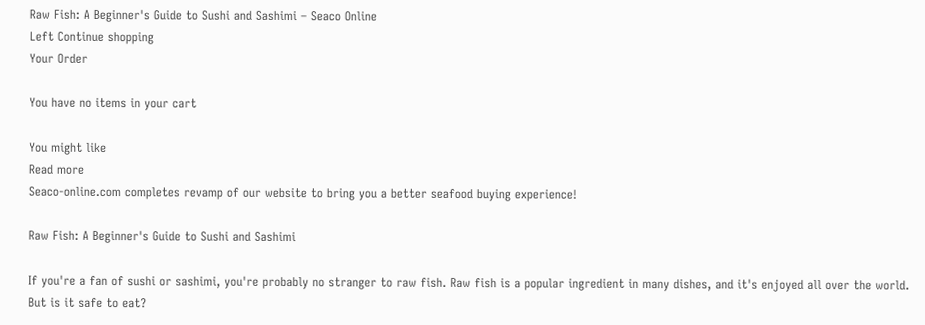Raw Fish: A Beginner's Guide to Sushi and Sashimi – Seaco Online
Left Continue shopping
Your Order

You have no items in your cart

You might like
Read more
Seaco-online.com completes revamp of our website to bring you a better seafood buying experience!

Raw Fish: A Beginner's Guide to Sushi and Sashimi

If you're a fan of sushi or sashimi, you're probably no stranger to raw fish. Raw fish is a popular ingredient in many dishes, and it's enjoyed all over the world. But is it safe to eat?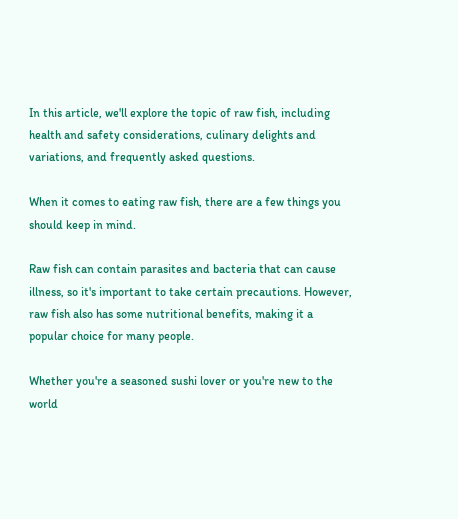In this article, we'll explore the topic of raw fish, including health and safety considerations, culinary delights and variations, and frequently asked questions.

When it comes to eating raw fish, there are a few things you should keep in mind.

Raw fish can contain parasites and bacteria that can cause illness, so it's important to take certain precautions. However, raw fish also has some nutritional benefits, making it a popular choice for many people.

Whether you're a seasoned sushi lover or you're new to the world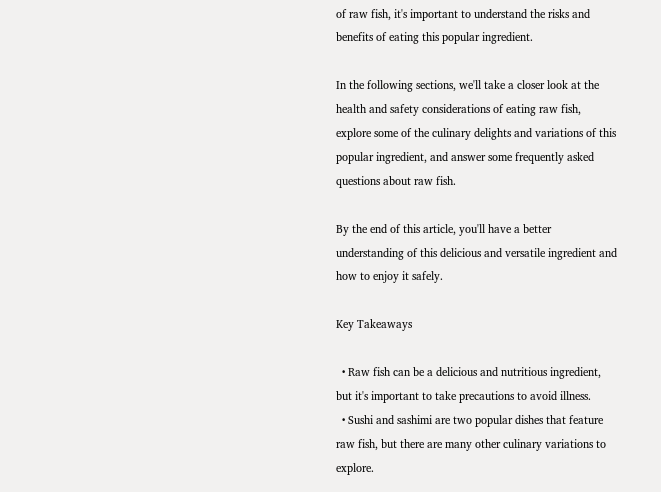of raw fish, it's important to understand the risks and benefits of eating this popular ingredient.

In the following sections, we'll take a closer look at the health and safety considerations of eating raw fish, explore some of the culinary delights and variations of this popular ingredient, and answer some frequently asked questions about raw fish.

By the end of this article, you'll have a better understanding of this delicious and versatile ingredient and how to enjoy it safely.

Key Takeaways

  • Raw fish can be a delicious and nutritious ingredient, but it's important to take precautions to avoid illness.
  • Sushi and sashimi are two popular dishes that feature raw fish, but there are many other culinary variations to explore.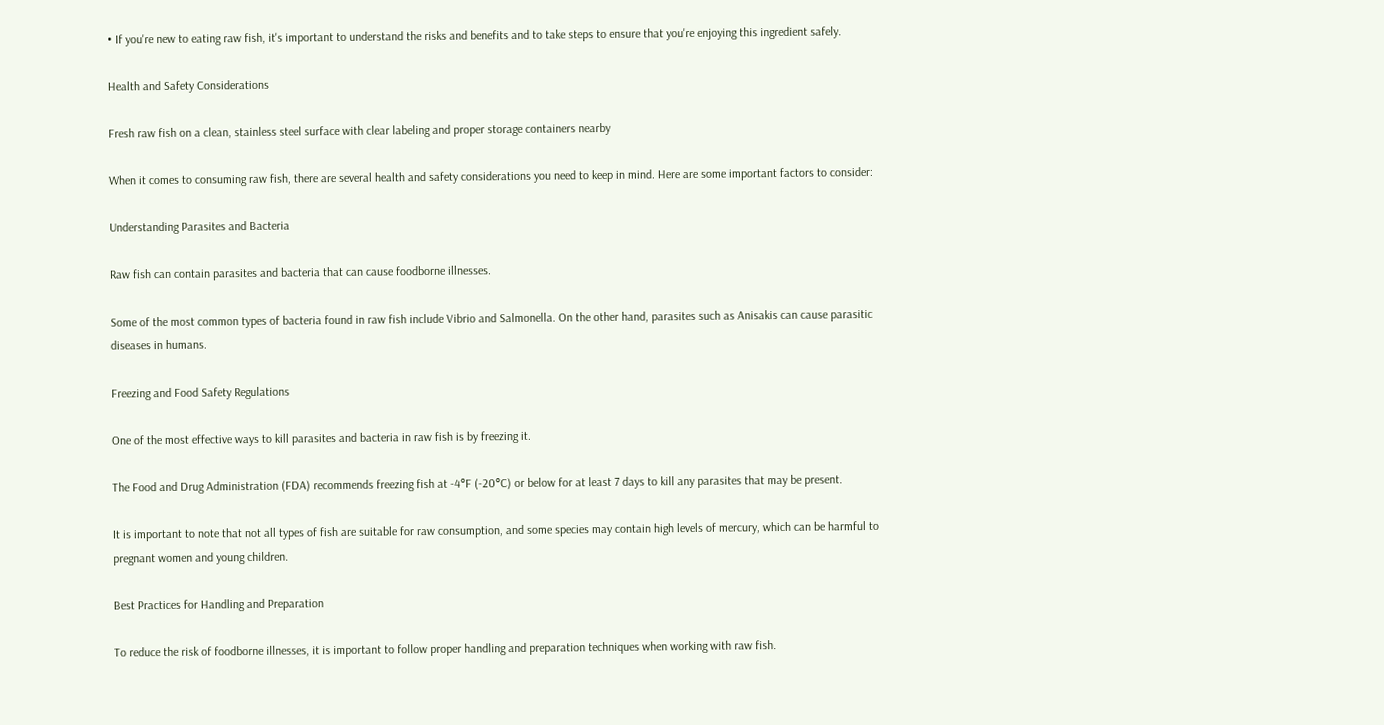• If you're new to eating raw fish, it's important to understand the risks and benefits and to take steps to ensure that you're enjoying this ingredient safely.

Health and Safety Considerations

Fresh raw fish on a clean, stainless steel surface with clear labeling and proper storage containers nearby

When it comes to consuming raw fish, there are several health and safety considerations you need to keep in mind. Here are some important factors to consider:

Understanding Parasites and Bacteria

Raw fish can contain parasites and bacteria that can cause foodborne illnesses.

Some of the most common types of bacteria found in raw fish include Vibrio and Salmonella. On the other hand, parasites such as Anisakis can cause parasitic diseases in humans.

Freezing and Food Safety Regulations

One of the most effective ways to kill parasites and bacteria in raw fish is by freezing it.

The Food and Drug Administration (FDA) recommends freezing fish at -4°F (-20°C) or below for at least 7 days to kill any parasites that may be present.

It is important to note that not all types of fish are suitable for raw consumption, and some species may contain high levels of mercury, which can be harmful to pregnant women and young children.

Best Practices for Handling and Preparation

To reduce the risk of foodborne illnesses, it is important to follow proper handling and preparation techniques when working with raw fish.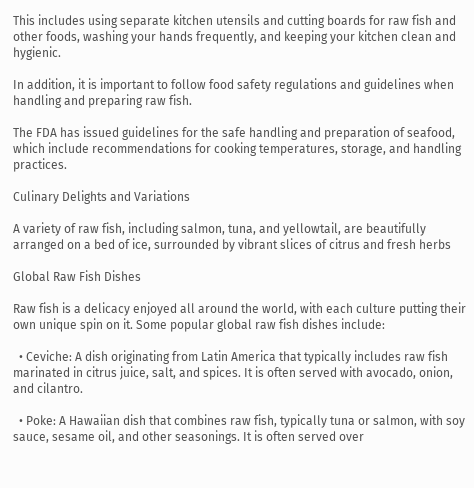This includes using separate kitchen utensils and cutting boards for raw fish and other foods, washing your hands frequently, and keeping your kitchen clean and hygienic.

In addition, it is important to follow food safety regulations and guidelines when handling and preparing raw fish.

The FDA has issued guidelines for the safe handling and preparation of seafood, which include recommendations for cooking temperatures, storage, and handling practices.

Culinary Delights and Variations

A variety of raw fish, including salmon, tuna, and yellowtail, are beautifully arranged on a bed of ice, surrounded by vibrant slices of citrus and fresh herbs

Global Raw Fish Dishes

Raw fish is a delicacy enjoyed all around the world, with each culture putting their own unique spin on it. Some popular global raw fish dishes include:

  • Ceviche: A dish originating from Latin America that typically includes raw fish marinated in citrus juice, salt, and spices. It is often served with avocado, onion, and cilantro.

  • Poke: A Hawaiian dish that combines raw fish, typically tuna or salmon, with soy sauce, sesame oil, and other seasonings. It is often served over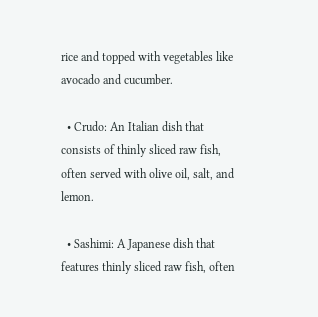rice and topped with vegetables like avocado and cucumber.

  • Crudo: An Italian dish that consists of thinly sliced raw fish, often served with olive oil, salt, and lemon.

  • Sashimi: A Japanese dish that features thinly sliced raw fish, often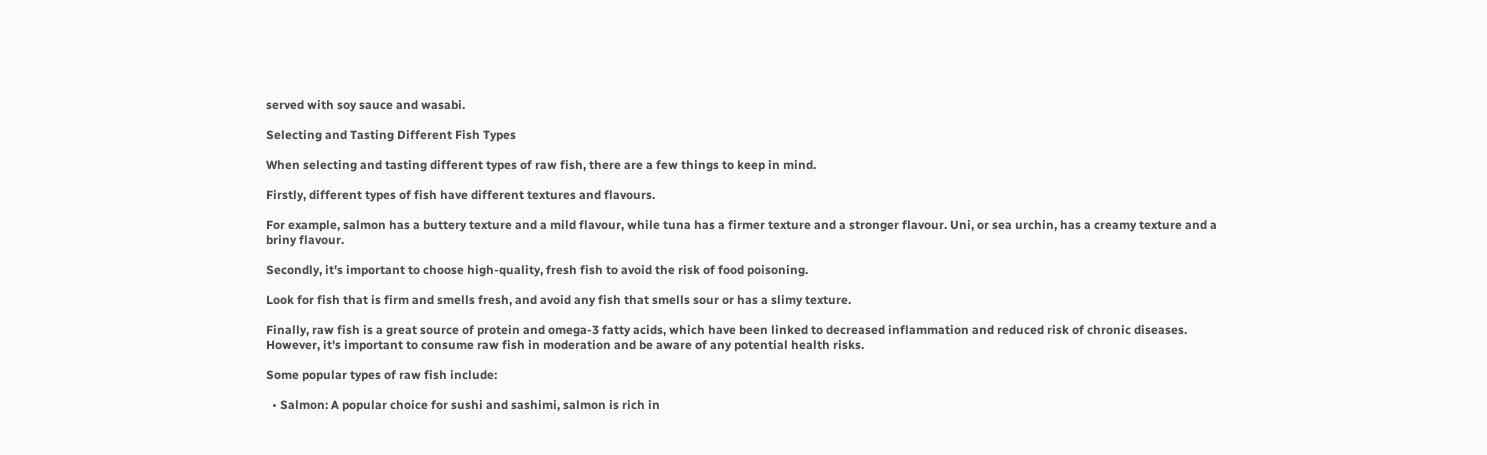served with soy sauce and wasabi.

Selecting and Tasting Different Fish Types

When selecting and tasting different types of raw fish, there are a few things to keep in mind.

Firstly, different types of fish have different textures and flavours.

For example, salmon has a buttery texture and a mild flavour, while tuna has a firmer texture and a stronger flavour. Uni, or sea urchin, has a creamy texture and a briny flavour.

Secondly, it's important to choose high-quality, fresh fish to avoid the risk of food poisoning.

Look for fish that is firm and smells fresh, and avoid any fish that smells sour or has a slimy texture.

Finally, raw fish is a great source of protein and omega-3 fatty acids, which have been linked to decreased inflammation and reduced risk of chronic diseases. However, it's important to consume raw fish in moderation and be aware of any potential health risks.

Some popular types of raw fish include:

  • Salmon: A popular choice for sushi and sashimi, salmon is rich in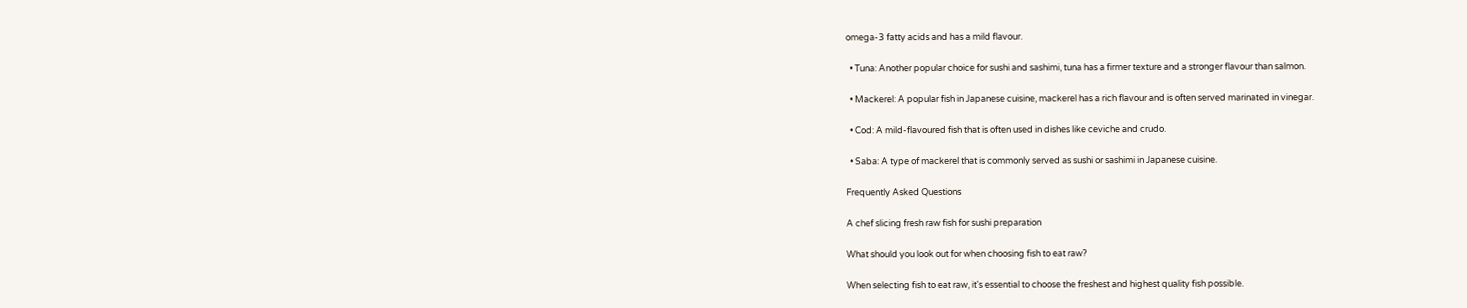omega-3 fatty acids and has a mild flavour.

  • Tuna: Another popular choice for sushi and sashimi, tuna has a firmer texture and a stronger flavour than salmon.

  • Mackerel: A popular fish in Japanese cuisine, mackerel has a rich flavour and is often served marinated in vinegar.

  • Cod: A mild-flavoured fish that is often used in dishes like ceviche and crudo.

  • Saba: A type of mackerel that is commonly served as sushi or sashimi in Japanese cuisine.

Frequently Asked Questions

A chef slicing fresh raw fish for sushi preparation

What should you look out for when choosing fish to eat raw?

When selecting fish to eat raw, it's essential to choose the freshest and highest quality fish possible.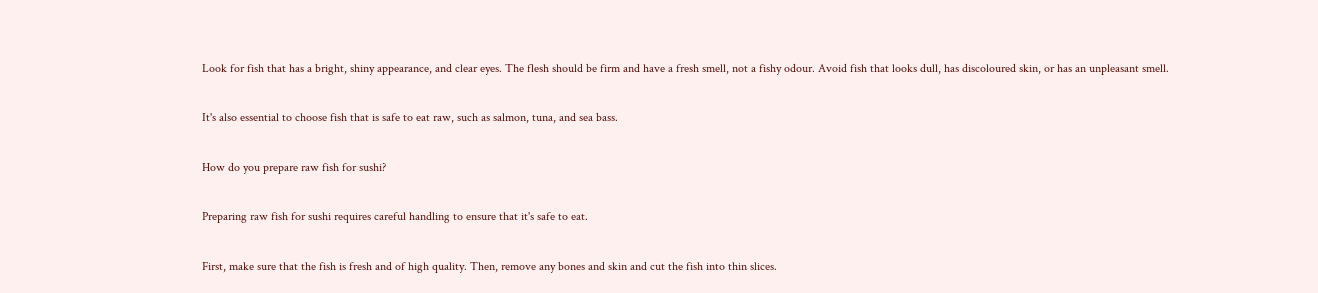Look for fish that has a bright, shiny appearance, and clear eyes. The flesh should be firm and have a fresh smell, not a fishy odour. Avoid fish that looks dull, has discoloured skin, or has an unpleasant smell.

It's also essential to choose fish that is safe to eat raw, such as salmon, tuna, and sea bass.

How do you prepare raw fish for sushi?

Preparing raw fish for sushi requires careful handling to ensure that it's safe to eat.

First, make sure that the fish is fresh and of high quality. Then, remove any bones and skin and cut the fish into thin slices.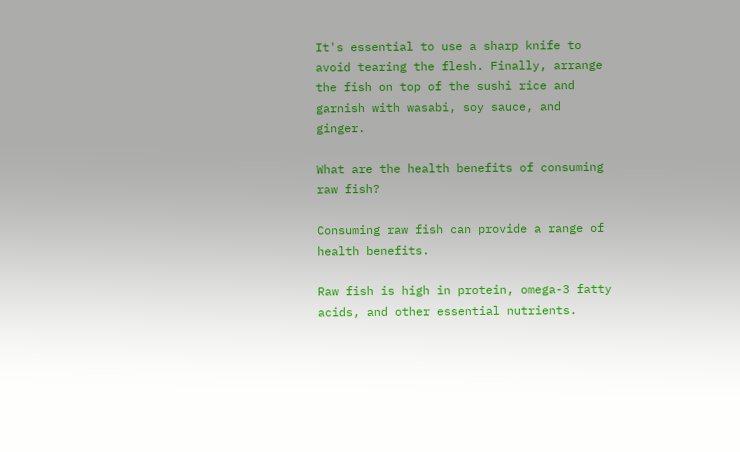It's essential to use a sharp knife to avoid tearing the flesh. Finally, arrange the fish on top of the sushi rice and garnish with wasabi, soy sauce, and ginger.

What are the health benefits of consuming raw fish?

Consuming raw fish can provide a range of health benefits.

Raw fish is high in protein, omega-3 fatty acids, and other essential nutrients.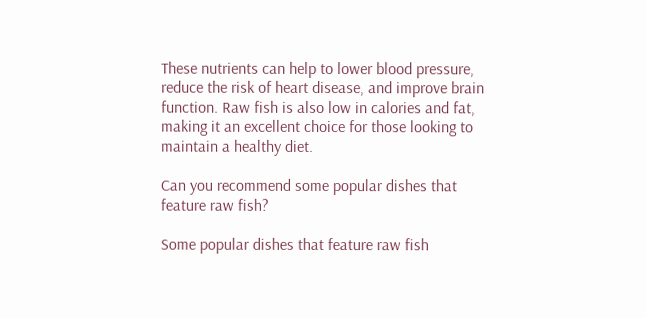These nutrients can help to lower blood pressure, reduce the risk of heart disease, and improve brain function. Raw fish is also low in calories and fat, making it an excellent choice for those looking to maintain a healthy diet.

Can you recommend some popular dishes that feature raw fish?

Some popular dishes that feature raw fish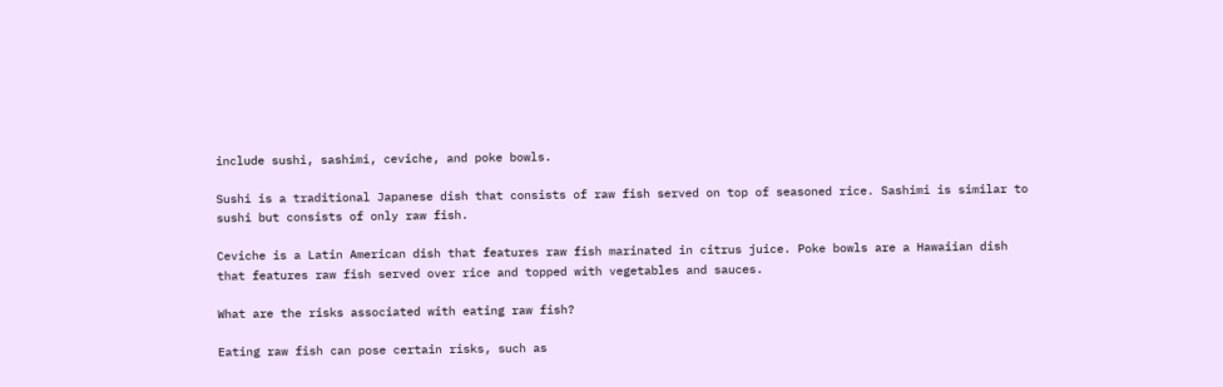include sushi, sashimi, ceviche, and poke bowls.

Sushi is a traditional Japanese dish that consists of raw fish served on top of seasoned rice. Sashimi is similar to sushi but consists of only raw fish.

Ceviche is a Latin American dish that features raw fish marinated in citrus juice. Poke bowls are a Hawaiian dish that features raw fish served over rice and topped with vegetables and sauces.

What are the risks associated with eating raw fish?

Eating raw fish can pose certain risks, such as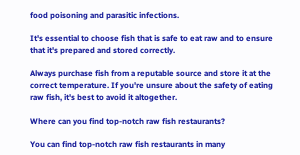food poisoning and parasitic infections.

It's essential to choose fish that is safe to eat raw and to ensure that it's prepared and stored correctly.

Always purchase fish from a reputable source and store it at the correct temperature. If you're unsure about the safety of eating raw fish, it's best to avoid it altogether.

Where can you find top-notch raw fish restaurants?

You can find top-notch raw fish restaurants in many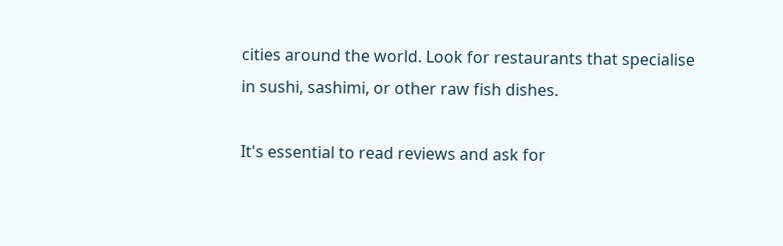cities around the world. Look for restaurants that specialise in sushi, sashimi, or other raw fish dishes.

It's essential to read reviews and ask for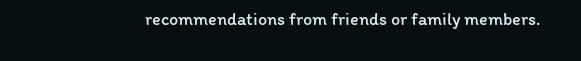recommendations from friends or family members.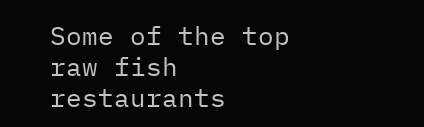Some of the top raw fish restaurants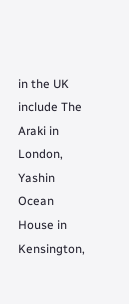in the UK include The Araki in London, Yashin Ocean House in Kensington,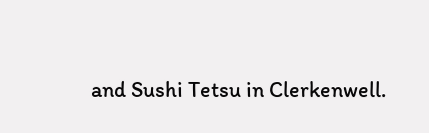and Sushi Tetsu in Clerkenwell.